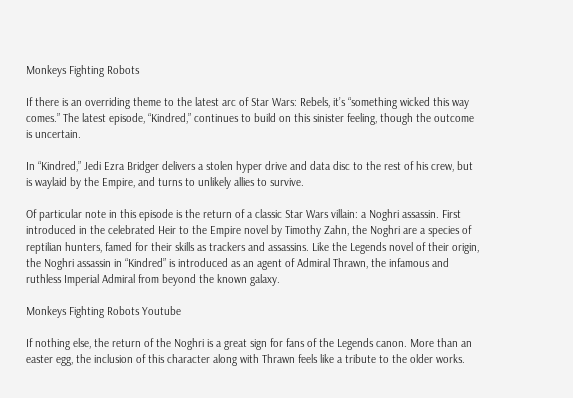Monkeys Fighting Robots

If there is an overriding theme to the latest arc of Star Wars: Rebels, it’s “something wicked this way comes.” The latest episode, “Kindred,” continues to build on this sinister feeling, though the outcome is uncertain.

In “Kindred,” Jedi Ezra Bridger delivers a stolen hyper drive and data disc to the rest of his crew, but is waylaid by the Empire, and turns to unlikely allies to survive.

Of particular note in this episode is the return of a classic Star Wars villain: a Noghri assassin. First introduced in the celebrated Heir to the Empire novel by Timothy Zahn, the Noghri are a species of reptilian hunters, famed for their skills as trackers and assassins. Like the Legends novel of their origin, the Noghri assassin in “Kindred” is introduced as an agent of Admiral Thrawn, the infamous and ruthless Imperial Admiral from beyond the known galaxy.

Monkeys Fighting Robots Youtube

If nothing else, the return of the Noghri is a great sign for fans of the Legends canon. More than an easter egg, the inclusion of this character along with Thrawn feels like a tribute to the older works.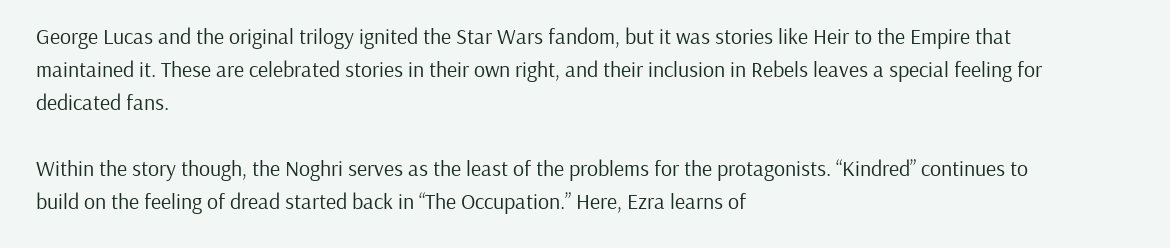George Lucas and the original trilogy ignited the Star Wars fandom, but it was stories like Heir to the Empire that maintained it. These are celebrated stories in their own right, and their inclusion in Rebels leaves a special feeling for dedicated fans.

Within the story though, the Noghri serves as the least of the problems for the protagonists. “Kindred” continues to build on the feeling of dread started back in “The Occupation.” Here, Ezra learns of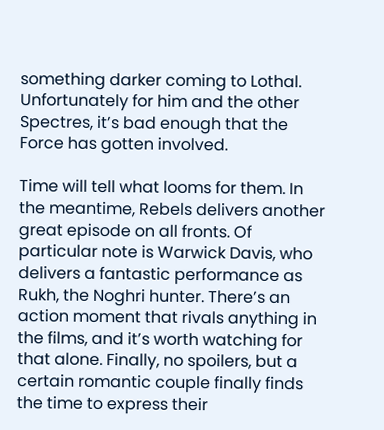something darker coming to Lothal. Unfortunately for him and the other Spectres, it’s bad enough that the Force has gotten involved.

Time will tell what looms for them. In the meantime, Rebels delivers another great episode on all fronts. Of particular note is Warwick Davis, who delivers a fantastic performance as Rukh, the Noghri hunter. There’s an action moment that rivals anything in the films, and it’s worth watching for that alone. Finally, no spoilers, but a certain romantic couple finally finds the time to express their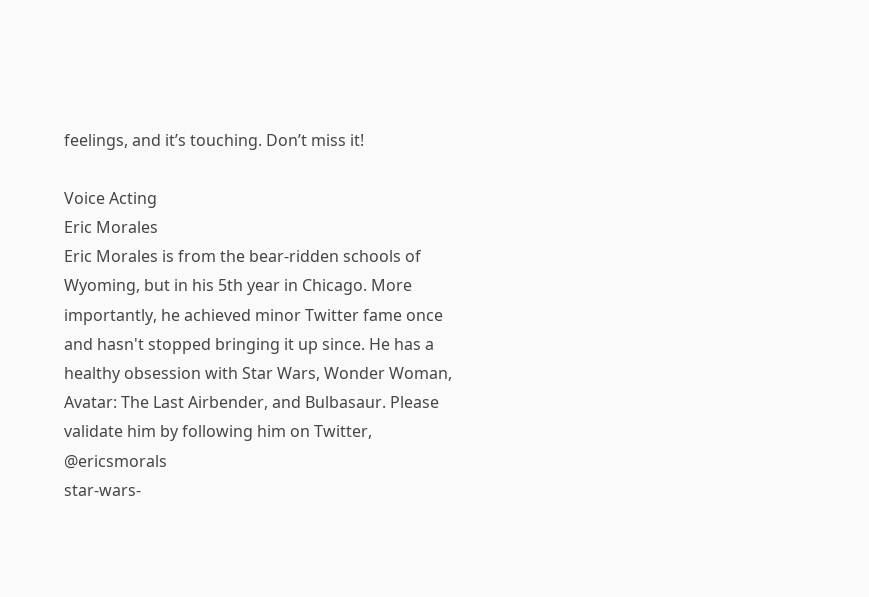feelings, and it’s touching. Don’t miss it!

Voice Acting
Eric Morales
Eric Morales is from the bear-ridden schools of Wyoming, but in his 5th year in Chicago. More importantly, he achieved minor Twitter fame once and hasn't stopped bringing it up since. He has a healthy obsession with Star Wars, Wonder Woman, Avatar: The Last Airbender, and Bulbasaur. Please validate him by following him on Twitter, @ericsmorals
star-wars-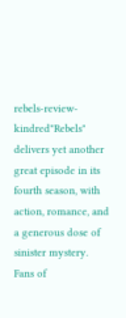rebels-review-kindred"Rebels" delivers yet another great episode in its fourth season, with action, romance, and a generous dose of sinister mystery. Fans of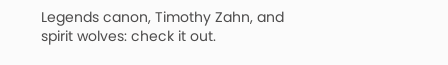Legends canon, Timothy Zahn, and spirit wolves: check it out.